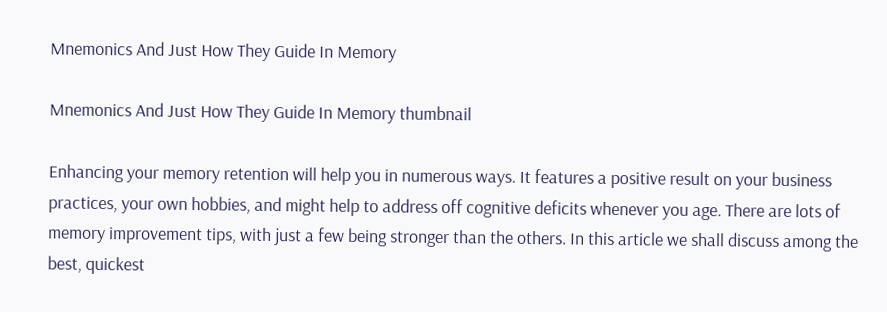Mnemonics And Just How They Guide In Memory

Mnemonics And Just How They Guide In Memory thumbnail

Enhancing your memory retention will help you in numerous ways. It features a positive result on your business practices, your own hobbies, and might help to address off cognitive deficits whenever you age. There are lots of memory improvement tips, with just a few being stronger than the others. In this article we shall discuss among the best, quickest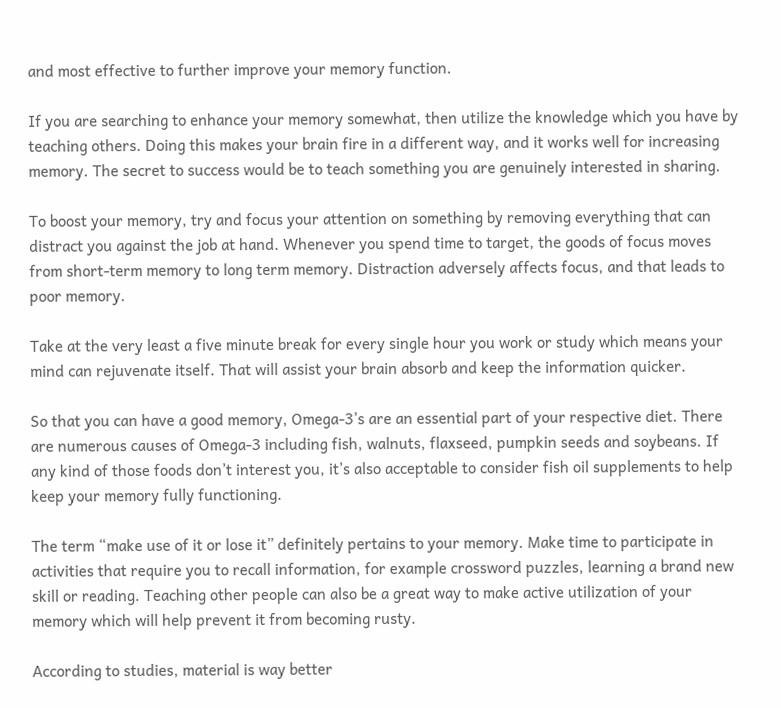and most effective to further improve your memory function.

If you are searching to enhance your memory somewhat, then utilize the knowledge which you have by teaching others. Doing this makes your brain fire in a different way, and it works well for increasing memory. The secret to success would be to teach something you are genuinely interested in sharing.

To boost your memory, try and focus your attention on something by removing everything that can distract you against the job at hand. Whenever you spend time to target, the goods of focus moves from short-term memory to long term memory. Distraction adversely affects focus, and that leads to poor memory.

Take at the very least a five minute break for every single hour you work or study which means your mind can rejuvenate itself. That will assist your brain absorb and keep the information quicker.

So that you can have a good memory, Omega-3’s are an essential part of your respective diet. There are numerous causes of Omega-3 including fish, walnuts, flaxseed, pumpkin seeds and soybeans. If any kind of those foods don’t interest you, it’s also acceptable to consider fish oil supplements to help keep your memory fully functioning.

The term “make use of it or lose it” definitely pertains to your memory. Make time to participate in activities that require you to recall information, for example crossword puzzles, learning a brand new skill or reading. Teaching other people can also be a great way to make active utilization of your memory which will help prevent it from becoming rusty.

According to studies, material is way better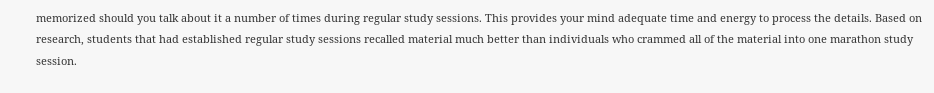memorized should you talk about it a number of times during regular study sessions. This provides your mind adequate time and energy to process the details. Based on research, students that had established regular study sessions recalled material much better than individuals who crammed all of the material into one marathon study session.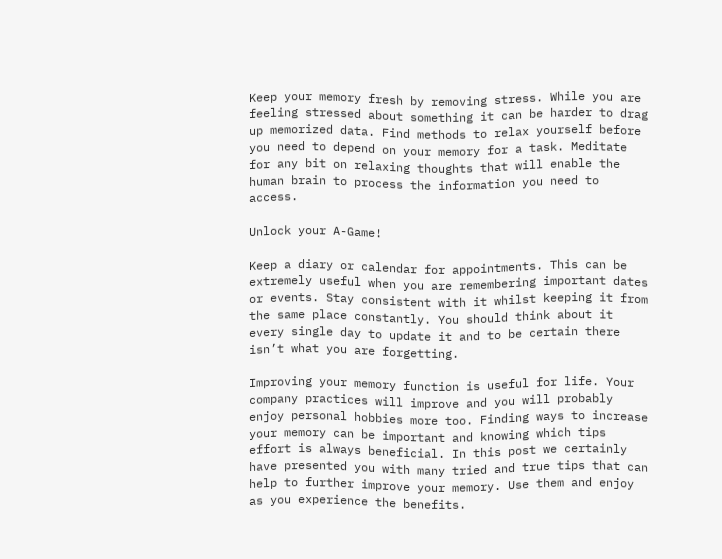Keep your memory fresh by removing stress. While you are feeling stressed about something it can be harder to drag up memorized data. Find methods to relax yourself before you need to depend on your memory for a task. Meditate for any bit on relaxing thoughts that will enable the human brain to process the information you need to access.

Unlock your A-Game!

Keep a diary or calendar for appointments. This can be extremely useful when you are remembering important dates or events. Stay consistent with it whilst keeping it from the same place constantly. You should think about it every single day to update it and to be certain there isn’t what you are forgetting.

Improving your memory function is useful for life. Your company practices will improve and you will probably enjoy personal hobbies more too. Finding ways to increase your memory can be important and knowing which tips effort is always beneficial. In this post we certainly have presented you with many tried and true tips that can help to further improve your memory. Use them and enjoy as you experience the benefits.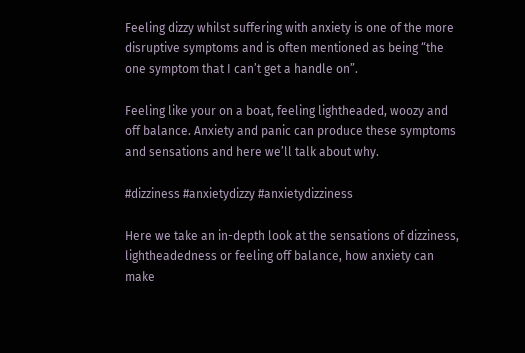Feeling dizzy whilst suffering with anxiety is one of the more disruptive symptoms and is often mentioned as being “the one symptom that I can’t get a handle on”.

Feeling like your on a boat, feeling lightheaded, woozy and off balance. Anxiety and panic can produce these symptoms and sensations and here we’ll talk about why.

#dizziness #anxietydizzy #anxietydizziness

Here we take an in-depth look at the sensations of dizziness, lightheadedness or feeling off balance, how anxiety can make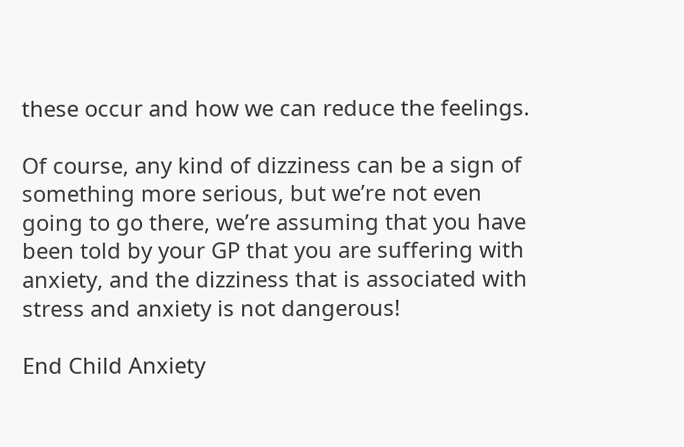these occur and how we can reduce the feelings.

Of course, any kind of dizziness can be a sign of something more serious, but we’re not even going to go there, we’re assuming that you have been told by your GP that you are suffering with anxiety, and the dizziness that is associated with stress and anxiety is not dangerous!

End Child Anxiety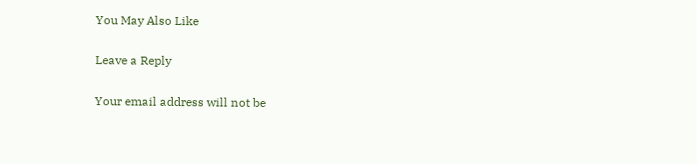You May Also Like

Leave a Reply

Your email address will not be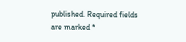published. Required fields are marked *